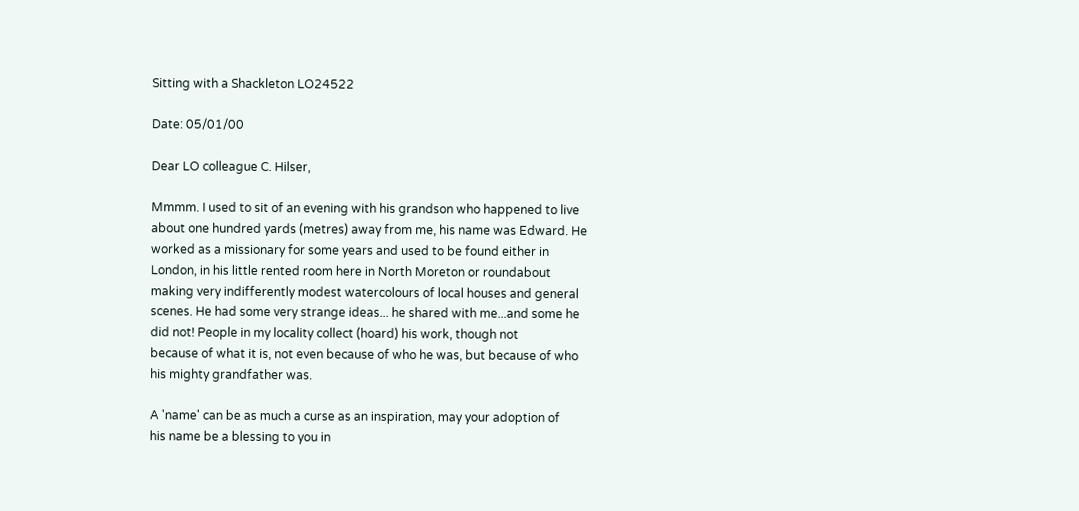Sitting with a Shackleton LO24522

Date: 05/01/00

Dear LO colleague C. Hilser,

Mmmm. I used to sit of an evening with his grandson who happened to live
about one hundred yards (metres) away from me, his name was Edward. He
worked as a missionary for some years and used to be found either in
London, in his little rented room here in North Moreton or roundabout
making very indifferently modest watercolours of local houses and general
scenes. He had some very strange ideas... he shared with me...and some he
did not! People in my locality collect (hoard) his work, though not
because of what it is, not even because of who he was, but because of who
his mighty grandfather was.

A 'name' can be as much a curse as an inspiration, may your adoption of
his name be a blessing to you in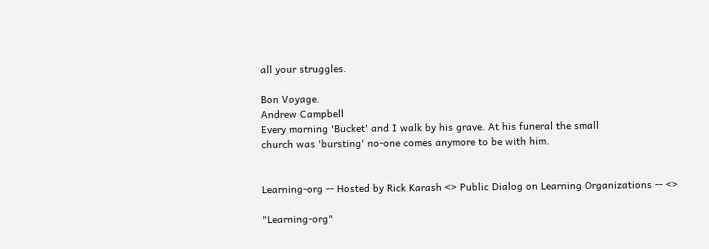all your struggles.

Bon Voyage.
Andrew Campbell
Every morning 'Bucket' and I walk by his grave. At his funeral the small
church was 'bursting' no-one comes anymore to be with him.


Learning-org -- Hosted by Rick Karash <> Public Dialog on Learning Organizations -- <>

"Learning-org"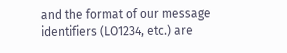and the format of our message identifiers (LO1234, etc.) are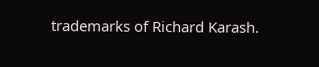trademarks of Richard Karash.